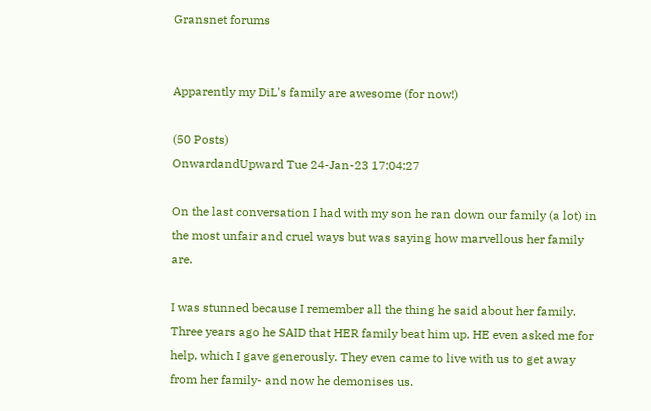Gransnet forums


Apparently my DiL's family are awesome (for now!)

(50 Posts)
OnwardandUpward Tue 24-Jan-23 17:04:27

On the last conversation I had with my son he ran down our family (a lot) in the most unfair and cruel ways but was saying how marvellous her family are.

I was stunned because I remember all the thing he said about her family. Three years ago he SAID that HER family beat him up. HE even asked me for help, which I gave generously. They even came to live with us to get away from her family- and now he demonises us.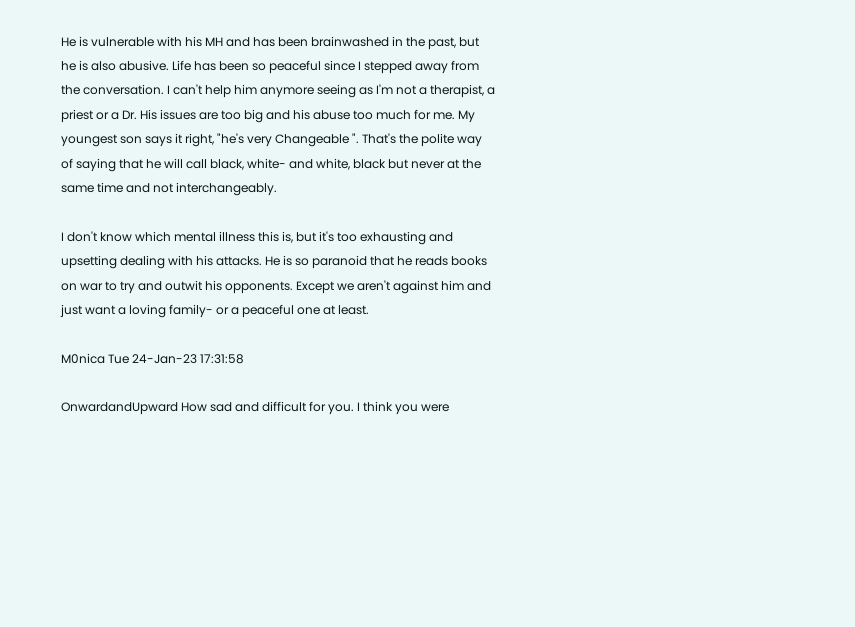He is vulnerable with his MH and has been brainwashed in the past, but he is also abusive. Life has been so peaceful since I stepped away from the conversation. I can't help him anymore seeing as I'm not a therapist, a priest or a Dr. His issues are too big and his abuse too much for me. My youngest son says it right, "he's very Changeable ". That's the polite way of saying that he will call black, white- and white, black but never at the same time and not interchangeably.

I don't know which mental illness this is, but it's too exhausting and upsetting dealing with his attacks. He is so paranoid that he reads books on war to try and outwit his opponents. Except we aren't against him and just want a loving family- or a peaceful one at least.

M0nica Tue 24-Jan-23 17:31:58

OnwardandUpward How sad and difficult for you. I think you were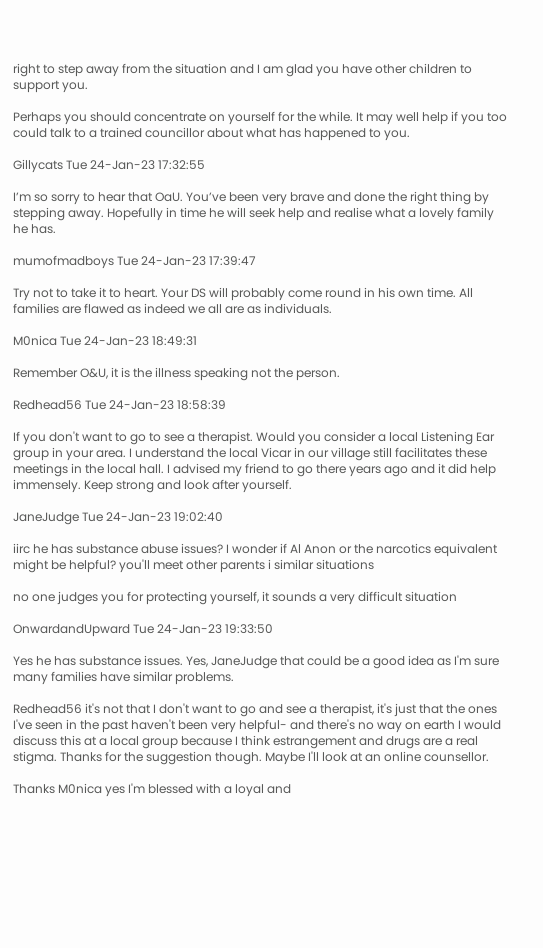right to step away from the situation and I am glad you have other children to support you.

Perhaps you should concentrate on yourself for the while. It may well help if you too could talk to a trained councillor about what has happened to you.

Gillycats Tue 24-Jan-23 17:32:55

I’m so sorry to hear that OaU. You’ve been very brave and done the right thing by stepping away. Hopefully in time he will seek help and realise what a lovely family he has.

mumofmadboys Tue 24-Jan-23 17:39:47

Try not to take it to heart. Your DS will probably come round in his own time. All families are flawed as indeed we all are as individuals.

M0nica Tue 24-Jan-23 18:49:31

Remember O&U, it is the illness speaking not the person.

Redhead56 Tue 24-Jan-23 18:58:39

If you don't want to go to see a therapist. Would you consider a local Listening Ear group in your area. I understand the local Vicar in our village still facilitates these meetings in the local hall. I advised my friend to go there years ago and it did help immensely. Keep strong and look after yourself.

JaneJudge Tue 24-Jan-23 19:02:40

iirc he has substance abuse issues? I wonder if Al Anon or the narcotics equivalent might be helpful? you'll meet other parents i similar situations

no one judges you for protecting yourself, it sounds a very difficult situation

OnwardandUpward Tue 24-Jan-23 19:33:50

Yes he has substance issues. Yes, JaneJudge that could be a good idea as I'm sure many families have similar problems.

Redhead56 it's not that I don't want to go and see a therapist, it's just that the ones I've seen in the past haven't been very helpful- and there's no way on earth I would discuss this at a local group because I think estrangement and drugs are a real stigma. Thanks for the suggestion though. Maybe I'll look at an online counsellor.

Thanks M0nica yes I'm blessed with a loyal and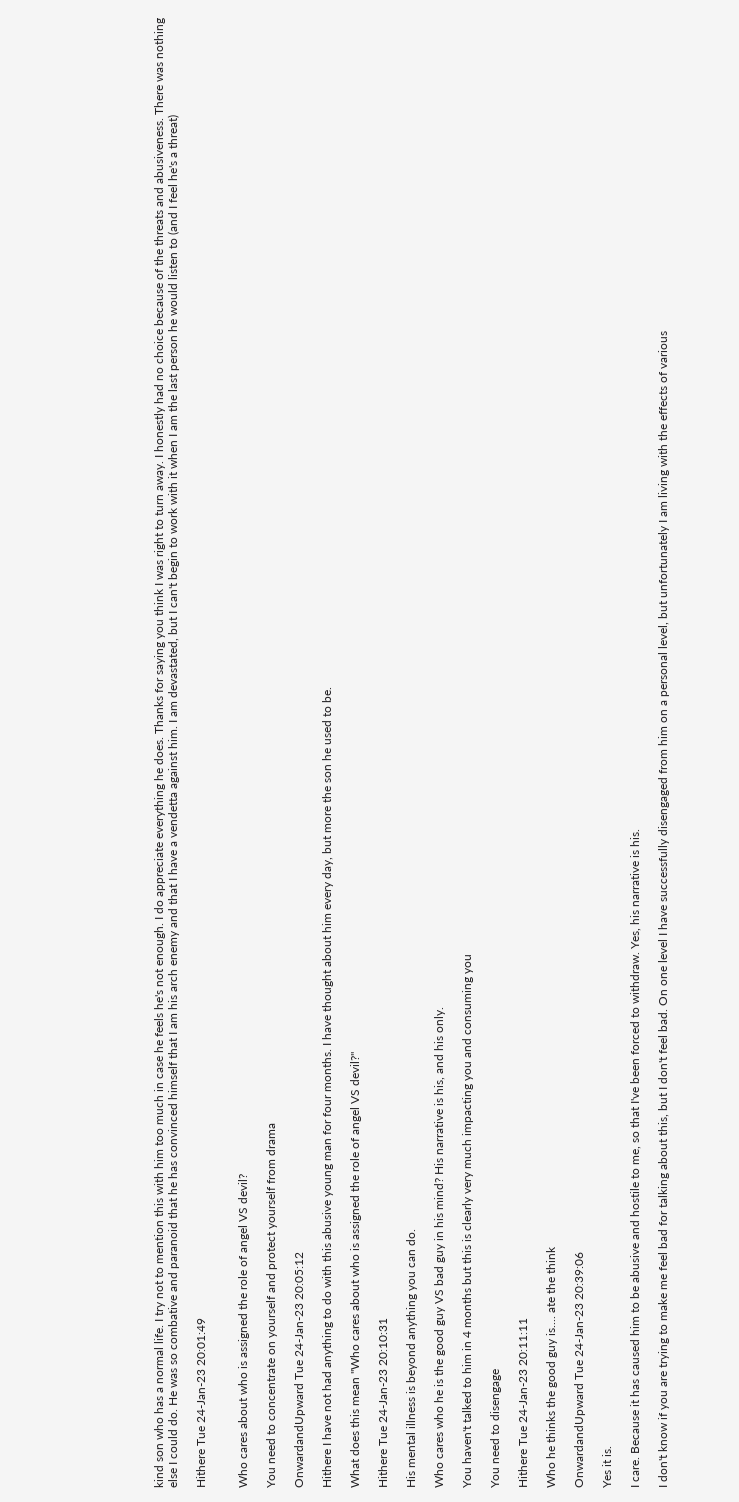kind son who has a normal life. I try not to mention this with him too much in case he feels he's not enough. I do appreciate everything he does. Thanks for saying you think I was right to turn away. I honestly had no choice because of the threats and abusiveness. There was nothing else I could do. He was so combative and paranoid that he has convinced himself that I am his arch enemy and that I have a vendetta against him. I am devastated, but I can't begin to work with it when I am the last person he would listen to (and I feel he's a threat)

Hithere Tue 24-Jan-23 20:01:49


Who cares about who is assigned the role of angel VS devil?

You need to concentrate on yourself and protect yourself from drama

OnwardandUpward Tue 24-Jan-23 20:05:12

Hithere I have not had anything to do with this abusive young man for four months. I have thought about him every day, but more the son he used to be.

What does this mean "Who cares about who is assigned the role of angel VS devil?"

Hithere Tue 24-Jan-23 20:10:31

His mental illness is beyond anything you can do.

Who cares who he is the good guy VS bad guy in his mind? His narrative is his, and his only.

You haven't talked to him in 4 months but this is clearly very much impacting you and consuming you

You need to disengage

Hithere Tue 24-Jan-23 20:11:11

Who he thinks the good guy is.... ate the think

OnwardandUpward Tue 24-Jan-23 20:39:06

Yes it is.

I care. Because it has caused him to be abusive and hostile to me, so that I've been forced to withdraw. Yes, his narrative is his.

I don't know if you are trying to make me feel bad for talking about this, but I don't feel bad. On one level I have successfully disengaged from him on a personal level, but unfortunately I am living with the effects of various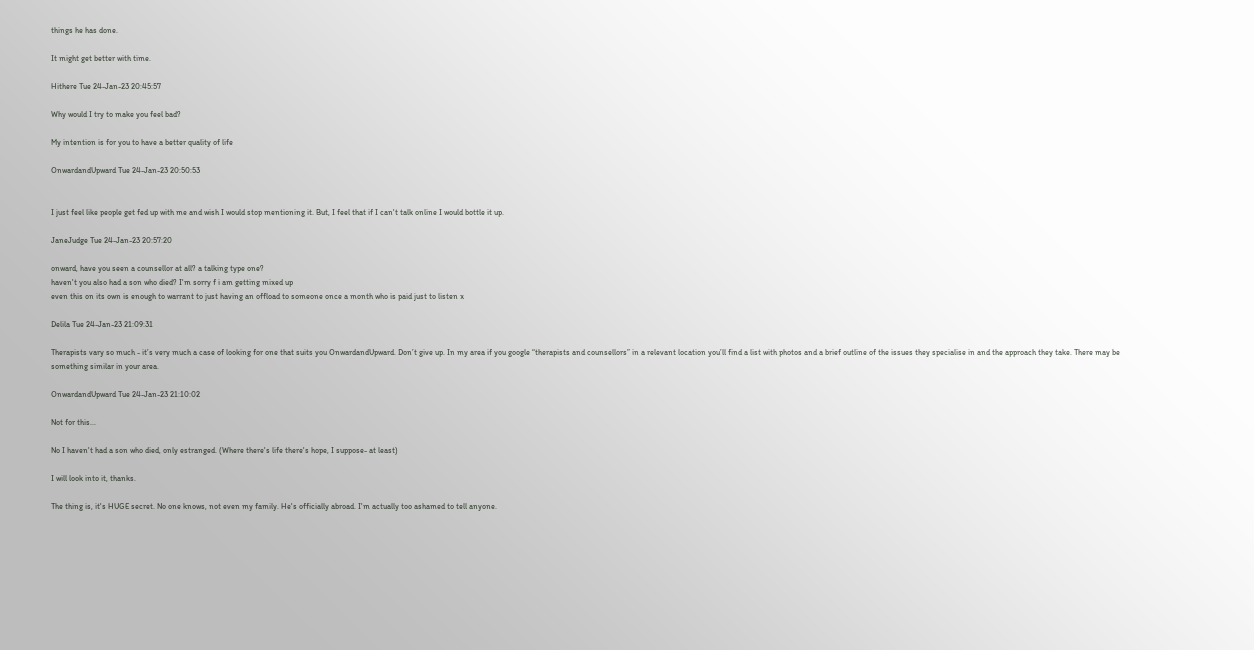things he has done.

It might get better with time.

Hithere Tue 24-Jan-23 20:45:57

Why would I try to make you feel bad?

My intention is for you to have a better quality of life

OnwardandUpward Tue 24-Jan-23 20:50:53


I just feel like people get fed up with me and wish I would stop mentioning it. But, I feel that if I can't talk online I would bottle it up.

JaneJudge Tue 24-Jan-23 20:57:20

onward, have you seen a counsellor at all? a talking type one?
haven't you also had a son who died? I'm sorry f i am getting mixed up
even this on its own is enough to warrant to just having an offload to someone once a month who is paid just to listen x

Delila Tue 24-Jan-23 21:09:31

Therapists vary so much - it’s very much a case of looking for one that suits you OnwardandUpward. Don’t give up. In my area if you google “therapists and counsellors” in a relevant location you’ll find a list with photos and a brief outline of the issues they specialise in and the approach they take. There may be something similar in your area.

OnwardandUpward Tue 24-Jan-23 21:10:02

Not for this...

No I haven't had a son who died, only estranged. (Where there's life there's hope, I suppose- at least)

I will look into it, thanks.

The thing is, it's HUGE secret. No one knows, not even my family. He's officially abroad. I'm actually too ashamed to tell anyone.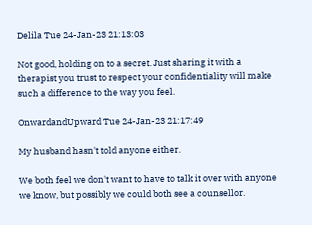Delila Tue 24-Jan-23 21:13:03

Not good, holding on to a secret. Just sharing it with a therapist you trust to respect your confidentiality will make such a difference to the way you feel.

OnwardandUpward Tue 24-Jan-23 21:17:49

My husband hasn't told anyone either.

We both feel we don't want to have to talk it over with anyone we know, but possibly we could both see a counsellor.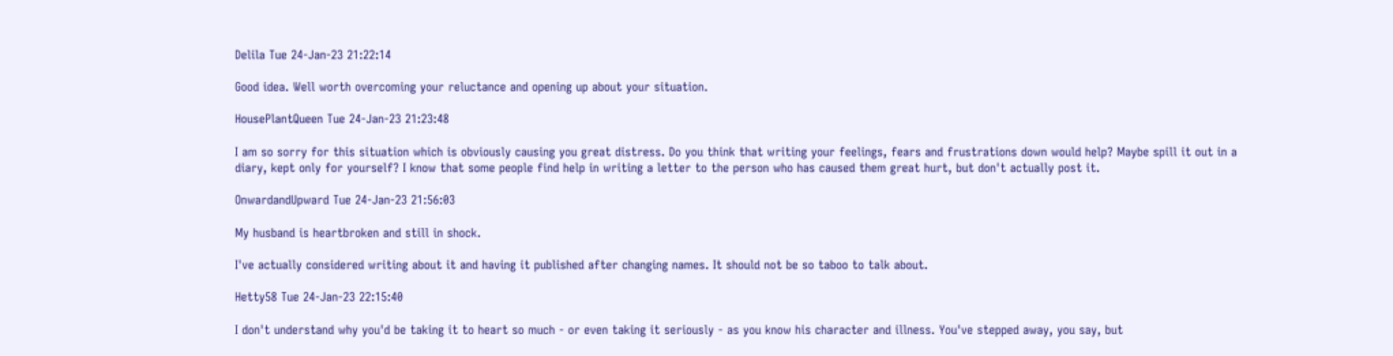Delila Tue 24-Jan-23 21:22:14

Good idea. Well worth overcoming your reluctance and opening up about your situation.

HousePlantQueen Tue 24-Jan-23 21:23:48

I am so sorry for this situation which is obviously causing you great distress. Do you think that writing your feelings, fears and frustrations down would help? Maybe spill it out in a diary, kept only for yourself? I know that some people find help in writing a letter to the person who has caused them great hurt, but don't actually post it.

OnwardandUpward Tue 24-Jan-23 21:56:03

My husband is heartbroken and still in shock.

I've actually considered writing about it and having it published after changing names. It should not be so taboo to talk about.

Hetty58 Tue 24-Jan-23 22:15:40

I don't understand why you'd be taking it to heart so much - or even taking it seriously - as you know his character and illness. You've stepped away, you say, but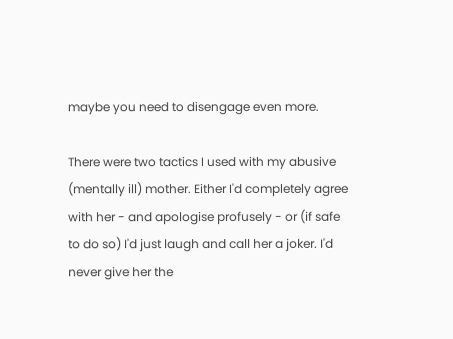maybe you need to disengage even more.

There were two tactics I used with my abusive (mentally ill) mother. Either I'd completely agree with her - and apologise profusely - or (if safe to do so) I'd just laugh and call her a joker. I'd never give her the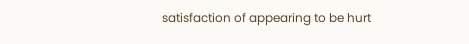satisfaction of appearing to be hurt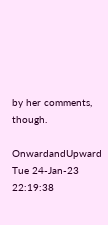by her comments, though.

OnwardandUpward Tue 24-Jan-23 22:19:38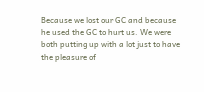Because we lost our GC and because he used the GC to hurt us. We were both putting up with a lot just to have the pleasure of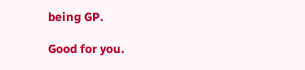being GP.

Good for you.